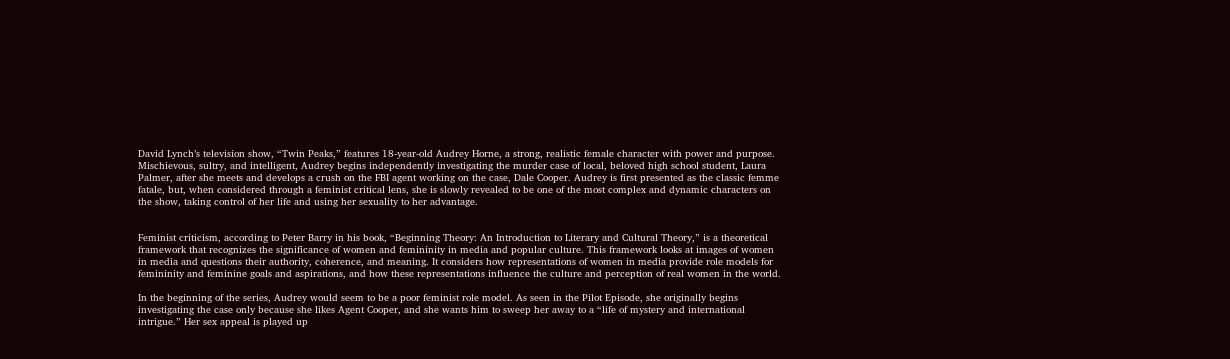David Lynch’s television show, “Twin Peaks,” features 18-year-old Audrey Horne, a strong, realistic female character with power and purpose. Mischievous, sultry, and intelligent, Audrey begins independently investigating the murder case of local, beloved high school student, Laura Palmer, after she meets and develops a crush on the FBI agent working on the case, Dale Cooper. Audrey is first presented as the classic femme fatale, but, when considered through a feminist critical lens, she is slowly revealed to be one of the most complex and dynamic characters on the show, taking control of her life and using her sexuality to her advantage.


Feminist criticism, according to Peter Barry in his book, “Beginning Theory: An Introduction to Literary and Cultural Theory,” is a theoretical framework that recognizes the significance of women and femininity in media and popular culture. This framework looks at images of women in media and questions their authority, coherence, and meaning. It considers how representations of women in media provide role models for femininity and feminine goals and aspirations, and how these representations influence the culture and perception of real women in the world.

In the beginning of the series, Audrey would seem to be a poor feminist role model. As seen in the Pilot Episode, she originally begins investigating the case only because she likes Agent Cooper, and she wants him to sweep her away to a “life of mystery and international intrigue.” Her sex appeal is played up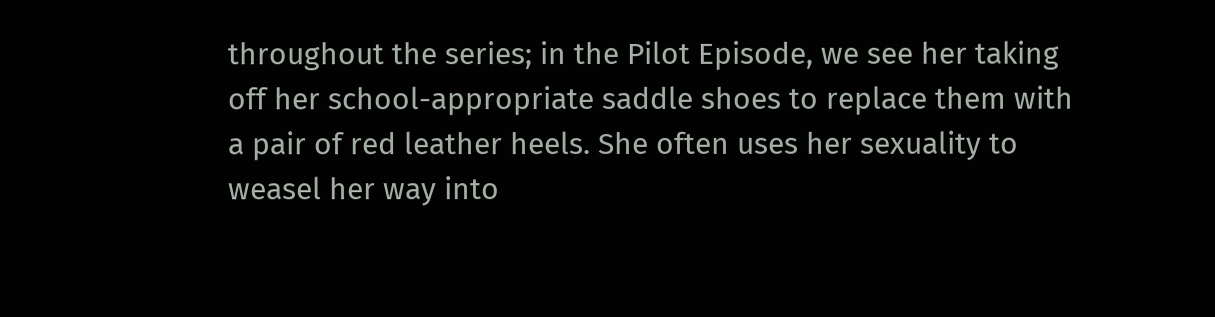throughout the series; in the Pilot Episode, we see her taking off her school-appropriate saddle shoes to replace them with a pair of red leather heels. She often uses her sexuality to weasel her way into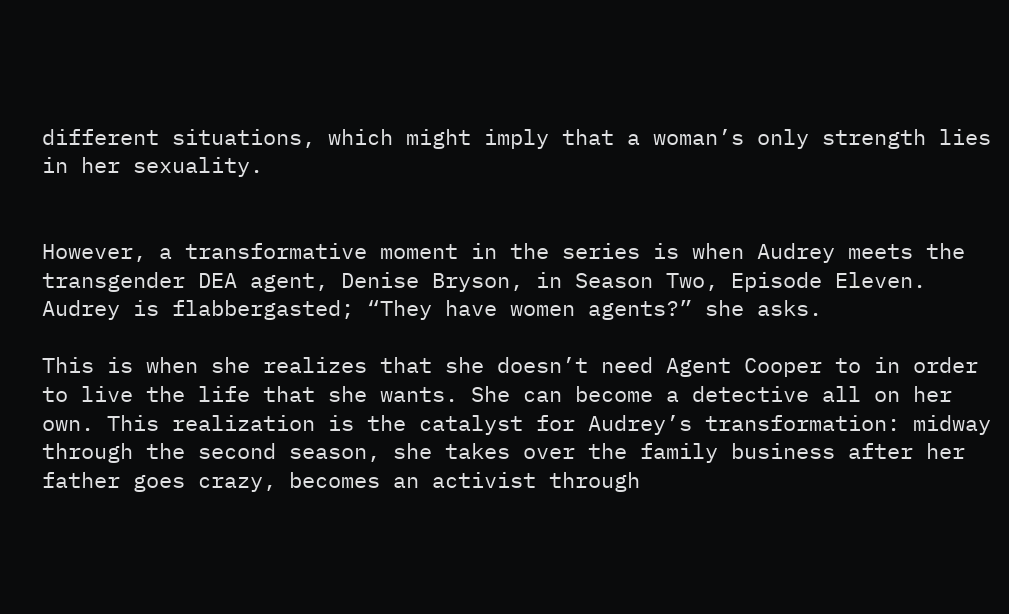different situations, which might imply that a woman’s only strength lies in her sexuality.


However, a transformative moment in the series is when Audrey meets the transgender DEA agent, Denise Bryson, in Season Two, Episode Eleven. Audrey is flabbergasted; “They have women agents?” she asks.

This is when she realizes that she doesn’t need Agent Cooper to in order to live the life that she wants. She can become a detective all on her own. This realization is the catalyst for Audrey’s transformation: midway through the second season, she takes over the family business after her father goes crazy, becomes an activist through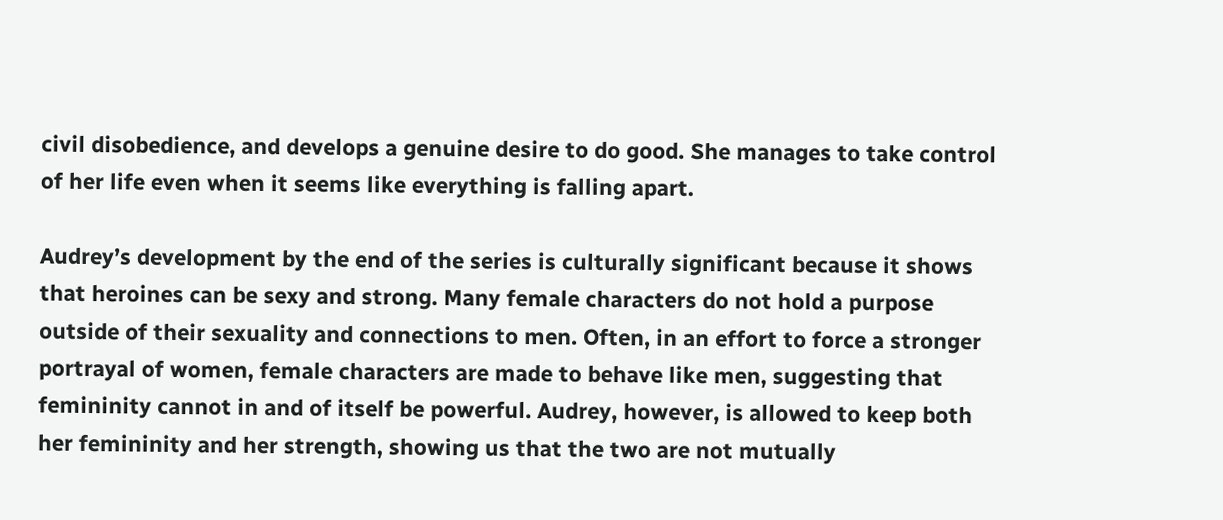civil disobedience, and develops a genuine desire to do good. She manages to take control of her life even when it seems like everything is falling apart.

Audrey’s development by the end of the series is culturally significant because it shows that heroines can be sexy and strong. Many female characters do not hold a purpose outside of their sexuality and connections to men. Often, in an effort to force a stronger portrayal of women, female characters are made to behave like men, suggesting that femininity cannot in and of itself be powerful. Audrey, however, is allowed to keep both her femininity and her strength, showing us that the two are not mutually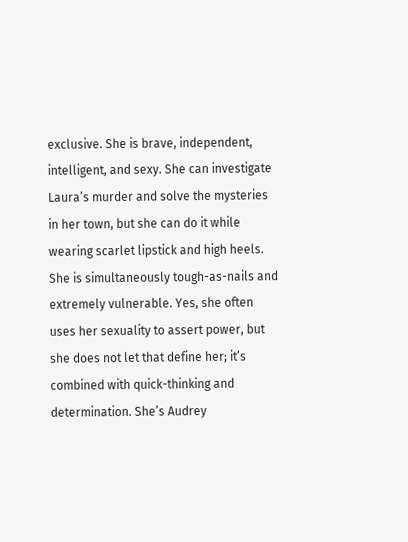exclusive. She is brave, independent, intelligent, and sexy. She can investigate Laura’s murder and solve the mysteries in her town, but she can do it while wearing scarlet lipstick and high heels. She is simultaneously tough-as-nails and extremely vulnerable. Yes, she often uses her sexuality to assert power, but she does not let that define her; it’s combined with quick-thinking and determination. She’s Audrey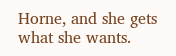Horne, and she gets what she wants.